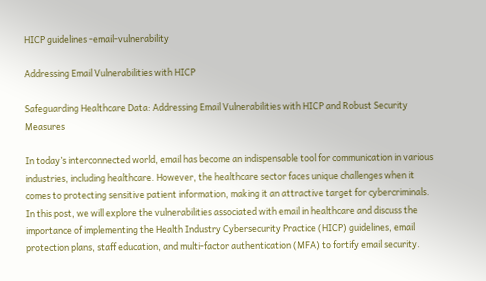HICP guidelines -email-vulnerability

Addressing Email Vulnerabilities with HICP

Safeguarding Healthcare Data: Addressing Email Vulnerabilities with HICP and Robust Security Measures

In today’s interconnected world, email has become an indispensable tool for communication in various industries, including healthcare. However, the healthcare sector faces unique challenges when it comes to protecting sensitive patient information, making it an attractive target for cybercriminals. In this post, we will explore the vulnerabilities associated with email in healthcare and discuss the importance of implementing the Health Industry Cybersecurity Practice (HICP) guidelines, email protection plans, staff education, and multi-factor authentication (MFA) to fortify email security.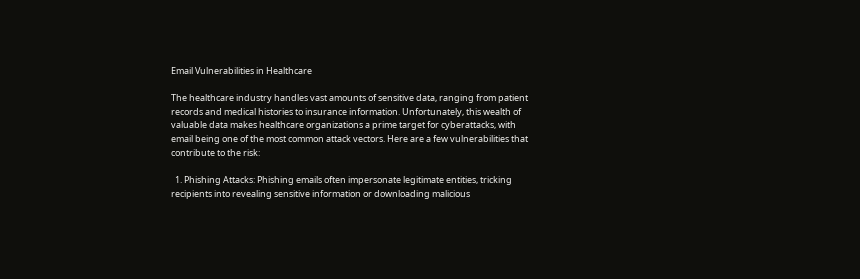Email Vulnerabilities in Healthcare

The healthcare industry handles vast amounts of sensitive data, ranging from patient records and medical histories to insurance information. Unfortunately, this wealth of valuable data makes healthcare organizations a prime target for cyberattacks, with email being one of the most common attack vectors. Here are a few vulnerabilities that contribute to the risk:

  1. Phishing Attacks: Phishing emails often impersonate legitimate entities, tricking recipients into revealing sensitive information or downloading malicious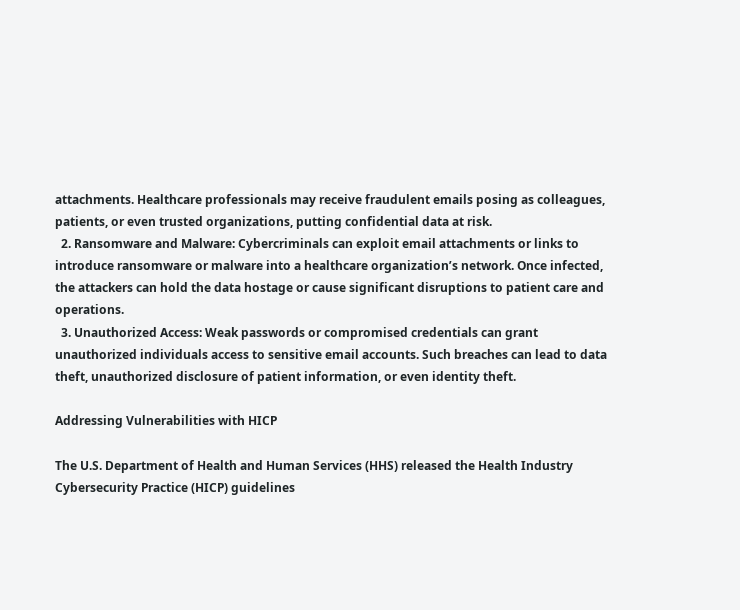attachments. Healthcare professionals may receive fraudulent emails posing as colleagues, patients, or even trusted organizations, putting confidential data at risk.
  2. Ransomware and Malware: Cybercriminals can exploit email attachments or links to introduce ransomware or malware into a healthcare organization’s network. Once infected, the attackers can hold the data hostage or cause significant disruptions to patient care and operations.
  3. Unauthorized Access: Weak passwords or compromised credentials can grant unauthorized individuals access to sensitive email accounts. Such breaches can lead to data theft, unauthorized disclosure of patient information, or even identity theft.

Addressing Vulnerabilities with HICP

The U.S. Department of Health and Human Services (HHS) released the Health Industry Cybersecurity Practice (HICP) guidelines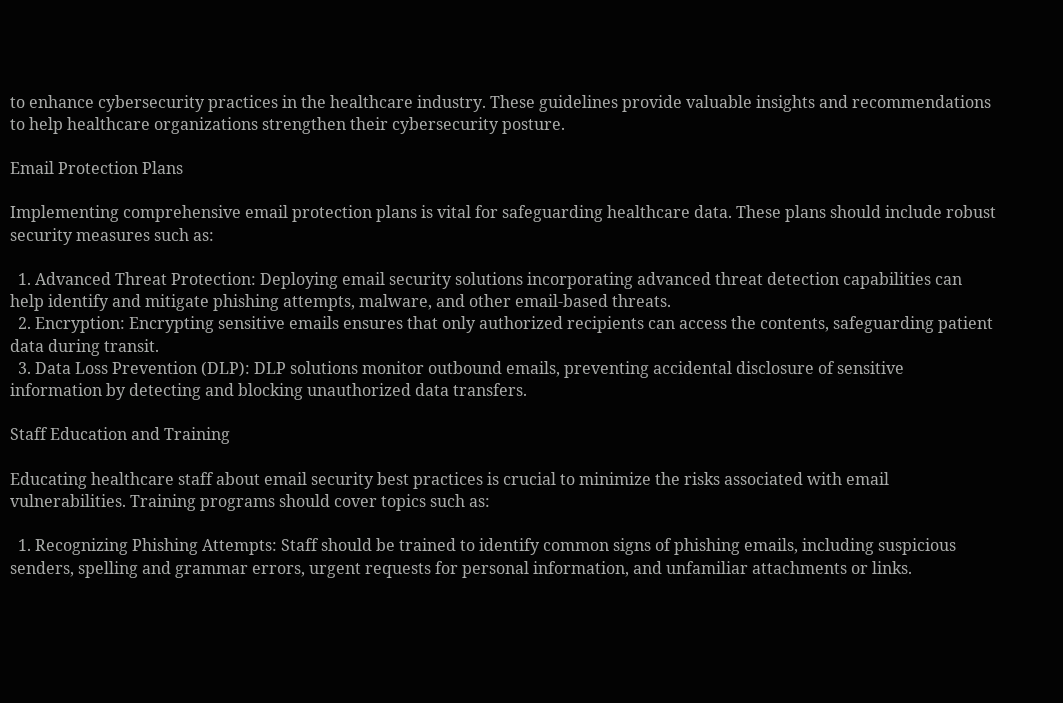to enhance cybersecurity practices in the healthcare industry. These guidelines provide valuable insights and recommendations to help healthcare organizations strengthen their cybersecurity posture.

Email Protection Plans

Implementing comprehensive email protection plans is vital for safeguarding healthcare data. These plans should include robust security measures such as:

  1. Advanced Threat Protection: Deploying email security solutions incorporating advanced threat detection capabilities can help identify and mitigate phishing attempts, malware, and other email-based threats.
  2. Encryption: Encrypting sensitive emails ensures that only authorized recipients can access the contents, safeguarding patient data during transit.
  3. Data Loss Prevention (DLP): DLP solutions monitor outbound emails, preventing accidental disclosure of sensitive information by detecting and blocking unauthorized data transfers.

Staff Education and Training

Educating healthcare staff about email security best practices is crucial to minimize the risks associated with email vulnerabilities. Training programs should cover topics such as:

  1. Recognizing Phishing Attempts: Staff should be trained to identify common signs of phishing emails, including suspicious senders, spelling and grammar errors, urgent requests for personal information, and unfamiliar attachments or links.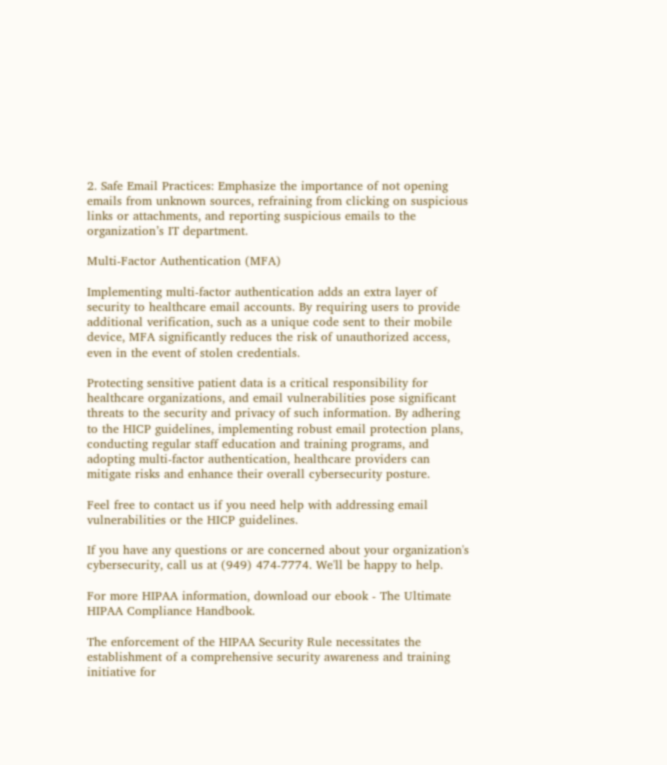2. Safe Email Practices: Emphasize the importance of not opening emails from unknown sources, refraining from clicking on suspicious links or attachments, and reporting suspicious emails to the organization’s IT department.

Multi-Factor Authentication (MFA)

Implementing multi-factor authentication adds an extra layer of security to healthcare email accounts. By requiring users to provide additional verification, such as a unique code sent to their mobile device, MFA significantly reduces the risk of unauthorized access, even in the event of stolen credentials.

Protecting sensitive patient data is a critical responsibility for healthcare organizations, and email vulnerabilities pose significant threats to the security and privacy of such information. By adhering to the HICP guidelines, implementing robust email protection plans, conducting regular staff education and training programs, and adopting multi-factor authentication, healthcare providers can mitigate risks and enhance their overall cybersecurity posture.

Feel free to contact us if you need help with addressing email vulnerabilities or the HICP guidelines.

If you have any questions or are concerned about your organization's cybersecurity, call us at (949) 474-7774. We'll be happy to help.

For more HIPAA information, download our ebook - The Ultimate HIPAA Compliance Handbook.

The enforcement of the HIPAA Security Rule necessitates the establishment of a comprehensive security awareness and training initiative for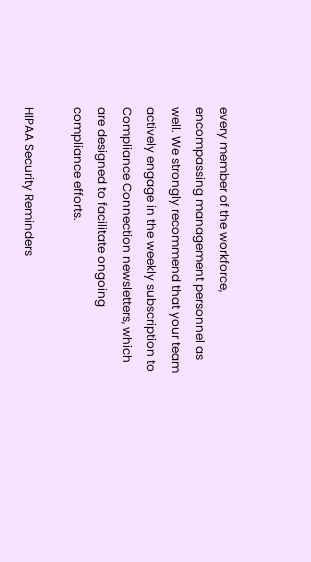every member of the workforce, encompassing management personnel as well. We strongly recommend that your team actively engage in the weekly subscription to Compliance Connection newsletters, which are designed to facilitate ongoing compliance efforts.

HIPAA Security Reminders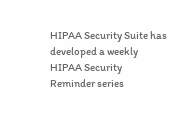HIPAA Security Suite has developed a weekly HIPAA Security Reminder series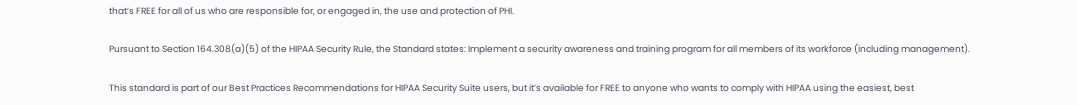that’s FREE for all of us who are responsible for, or engaged in, the use and protection of PHI.

Pursuant to Section 164.308(a)(5) of the HIPAA Security Rule, the Standard states: Implement a security awareness and training program for all members of its workforce (including management).

This standard is part of our Best Practices Recommendations for HIPAA Security Suite users, but it’s available for FREE to anyone who wants to comply with HIPAA using the easiest, best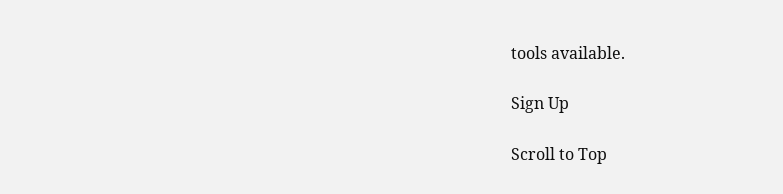tools available.

Sign Up

Scroll to Top